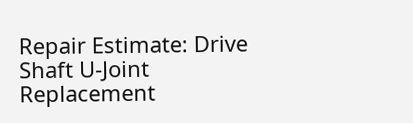Repair Estimate: Drive Shaft U-Joint Replacement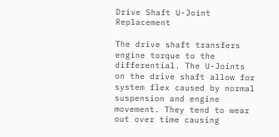Drive Shaft U-Joint Replacement

The drive shaft transfers engine torque to the differential. The U-Joints on the drive shaft allow for system flex caused by normal suspension and engine movement. They tend to wear out over time causing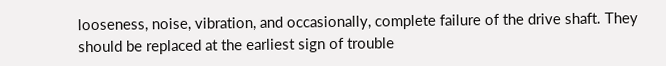looseness, noise, vibration, and occasionally, complete failure of the drive shaft. They should be replaced at the earliest sign of trouble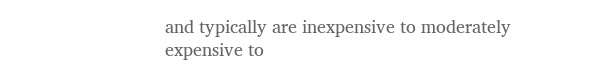and typically are inexpensive to moderately expensive to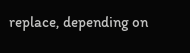replace, depending on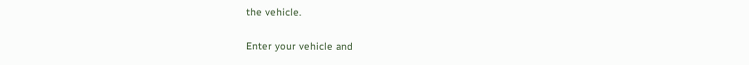the vehicle.

Enter your vehicle and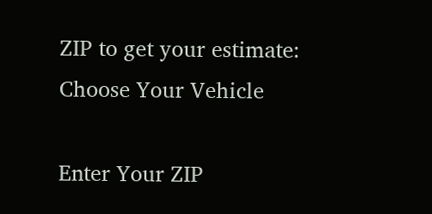ZIP to get your estimate:
Choose Your Vehicle

Enter Your ZIP